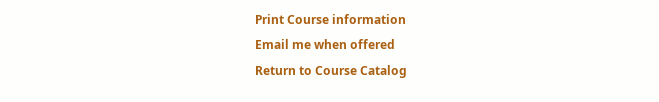Print Course information
Email me when offered
Return to Course Catalog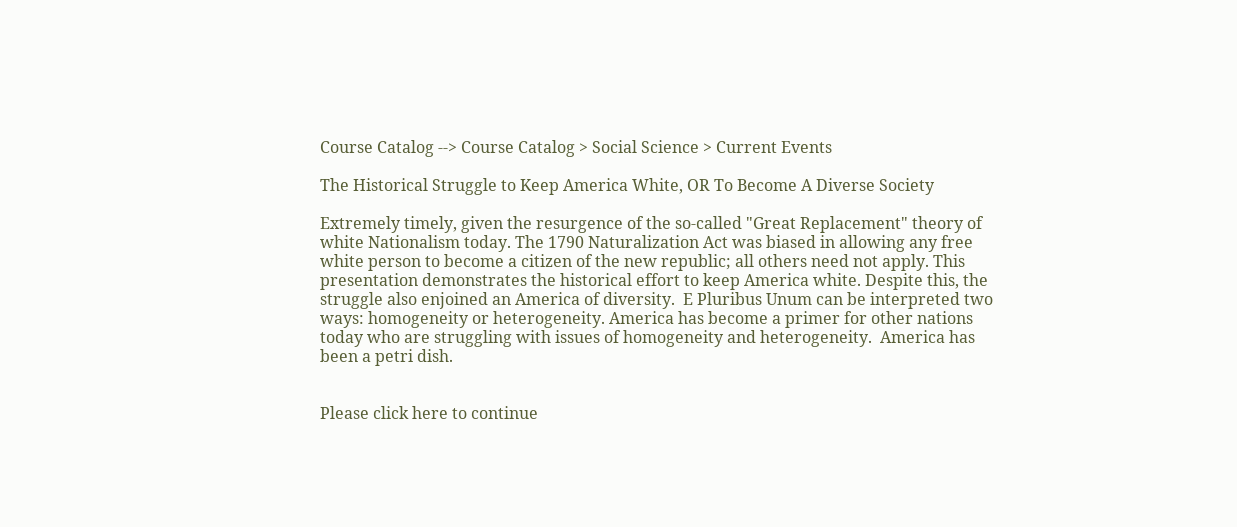Course Catalog --> Course Catalog > Social Science > Current Events

The Historical Struggle to Keep America White, OR To Become A Diverse Society

Extremely timely, given the resurgence of the so-called "Great Replacement" theory of white Nationalism today. The 1790 Naturalization Act was biased in allowing any free white person to become a citizen of the new republic; all others need not apply. This presentation demonstrates the historical effort to keep America white. Despite this, the struggle also enjoined an America of diversity.  E Pluribus Unum can be interpreted two ways: homogeneity or heterogeneity. America has become a primer for other nations today who are struggling with issues of homogeneity and heterogeneity.  America has been a petri dish.


Please click here to continue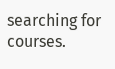searching for courses.